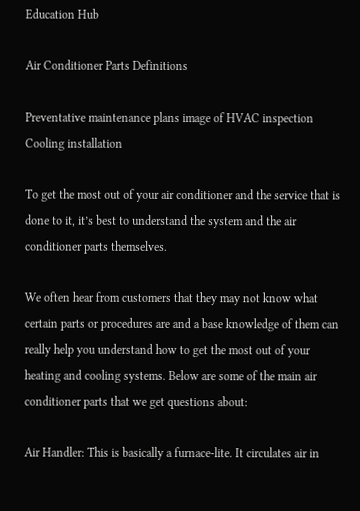Education Hub

Air Conditioner Parts Definitions

Preventative maintenance plans image of HVAC inspection Cooling installation

To get the most out of your air conditioner and the service that is done to it, it’s best to understand the system and the air conditioner parts themselves.

We often hear from customers that they may not know what certain parts or procedures are and a base knowledge of them can really help you understand how to get the most out of your heating and cooling systems. Below are some of the main air conditioner parts that we get questions about:

Air Handler: This is basically a furnace-lite. It circulates air in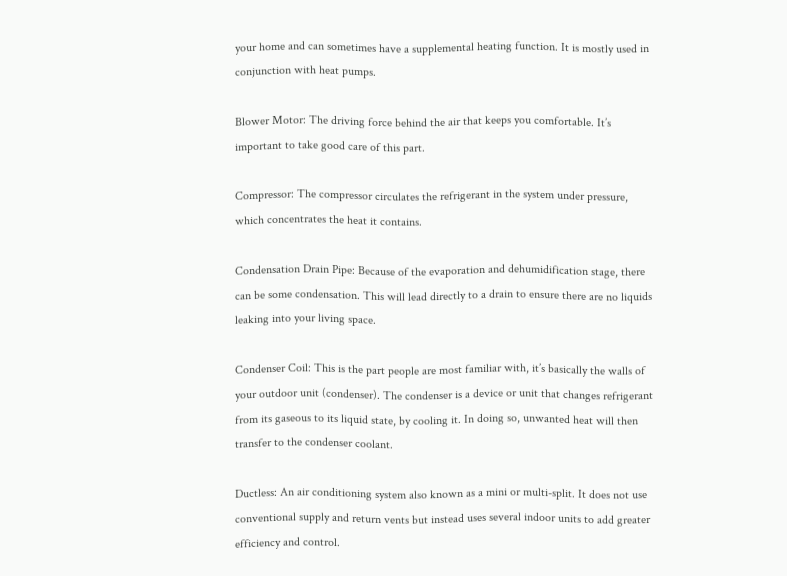your home and can sometimes have a supplemental heating function. It is mostly used in conjunction with heat pumps.

Blower Motor: The driving force behind the air that keeps you comfortable. It’s important to take good care of this part.

Compressor: The compressor circulates the refrigerant in the system under pressure, which concentrates the heat it contains.

Condensation Drain Pipe: Because of the evaporation and dehumidification stage, there can be some condensation. This will lead directly to a drain to ensure there are no liquids leaking into your living space.

Condenser Coil: This is the part people are most familiar with, it’s basically the walls of your outdoor unit (condenser). The condenser is a device or unit that changes refrigerant from its gaseous to its liquid state, by cooling it. In doing so, unwanted heat will then transfer to the condenser coolant.

Ductless: An air conditioning system also known as a mini or multi-split. It does not use conventional supply and return vents but instead uses several indoor units to add greater efficiency and control.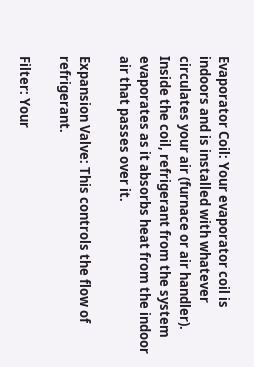Evaporator Coil: Your evaporator coil is indoors and is installed with whatever circulates your air (furnace or air handler). Inside the coil, refrigerant from the system evaporates as it absorbs heat from the indoor air that passes over it.

Expansion Valve: This controls the flow of refrigerant.

Filter: Your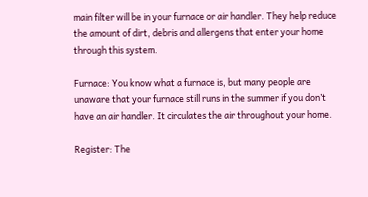main filter will be in your furnace or air handler. They help reduce the amount of dirt, debris and allergens that enter your home through this system.

Furnace: You know what a furnace is, but many people are unaware that your furnace still runs in the summer if you don’t have an air handler. It circulates the air throughout your home.

Register: The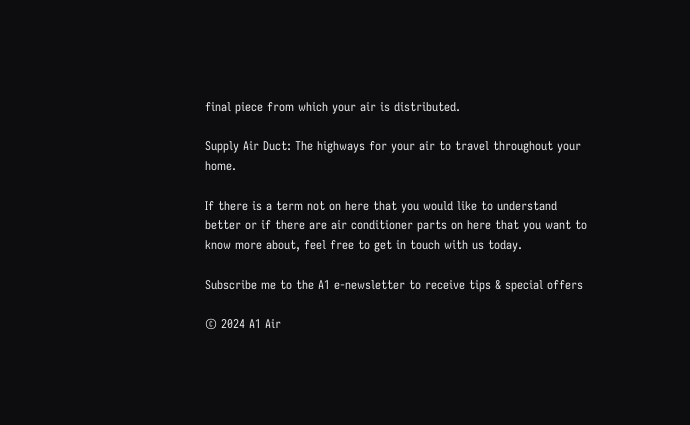final piece from which your air is distributed.

Supply Air Duct: The highways for your air to travel throughout your home.

If there is a term not on here that you would like to understand better or if there are air conditioner parts on here that you want to know more about, feel free to get in touch with us today.

Subscribe me to the A1 e-newsletter to receive tips & special offers

© 2024 A1 Air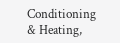Conditioning & Heating,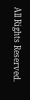All Rights Reserved.